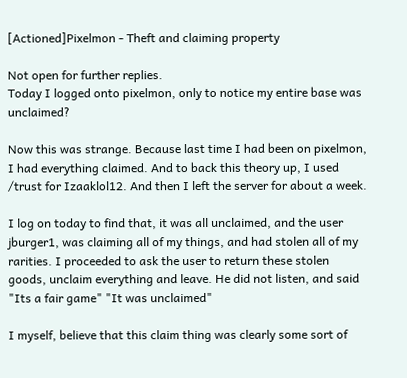[Actioned]Pixelmon - Theft and claiming property

Not open for further replies.
Today I logged onto pixelmon, only to notice my entire base was unclaimed?

Now this was strange. Because last time I had been on pixelmon, I had everything claimed. And to back this theory up, I used /trust for Izaaklol12. And then I left the server for about a week.

I log on today to find that, it was all unclaimed, and the user jburger1, was claiming all of my things, and had stolen all of my rarities. I proceeded to ask the user to return these stolen goods, unclaim everything and leave. He did not listen, and said
"Its a fair game" "It was unclaimed"

I myself, believe that this claim thing was clearly some sort of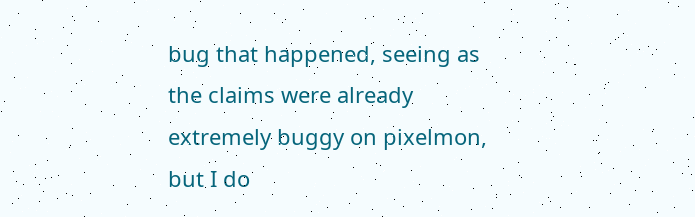bug that happened, seeing as the claims were already extremely buggy on pixelmon, but I do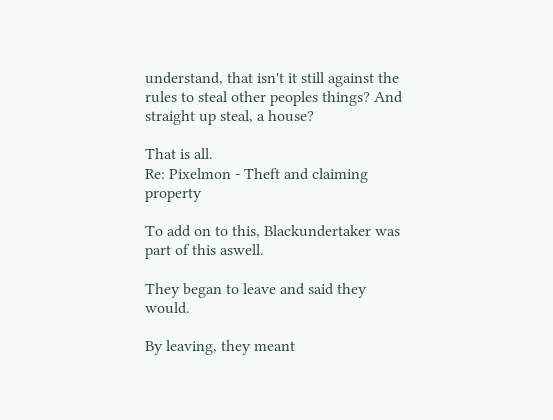understand, that isn't it still against the rules to steal other peoples things? And straight up steal, a house?

That is all.
Re: Pixelmon - Theft and claiming property

To add on to this, Blackundertaker was part of this aswell.

They began to leave and said they would.

By leaving, they meant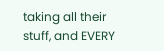taking all their stuff, and EVERY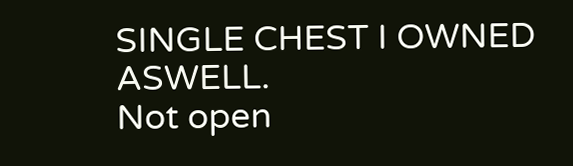SINGLE CHEST I OWNED ASWELL.
Not open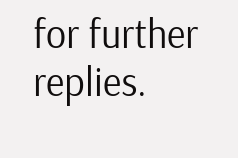for further replies.